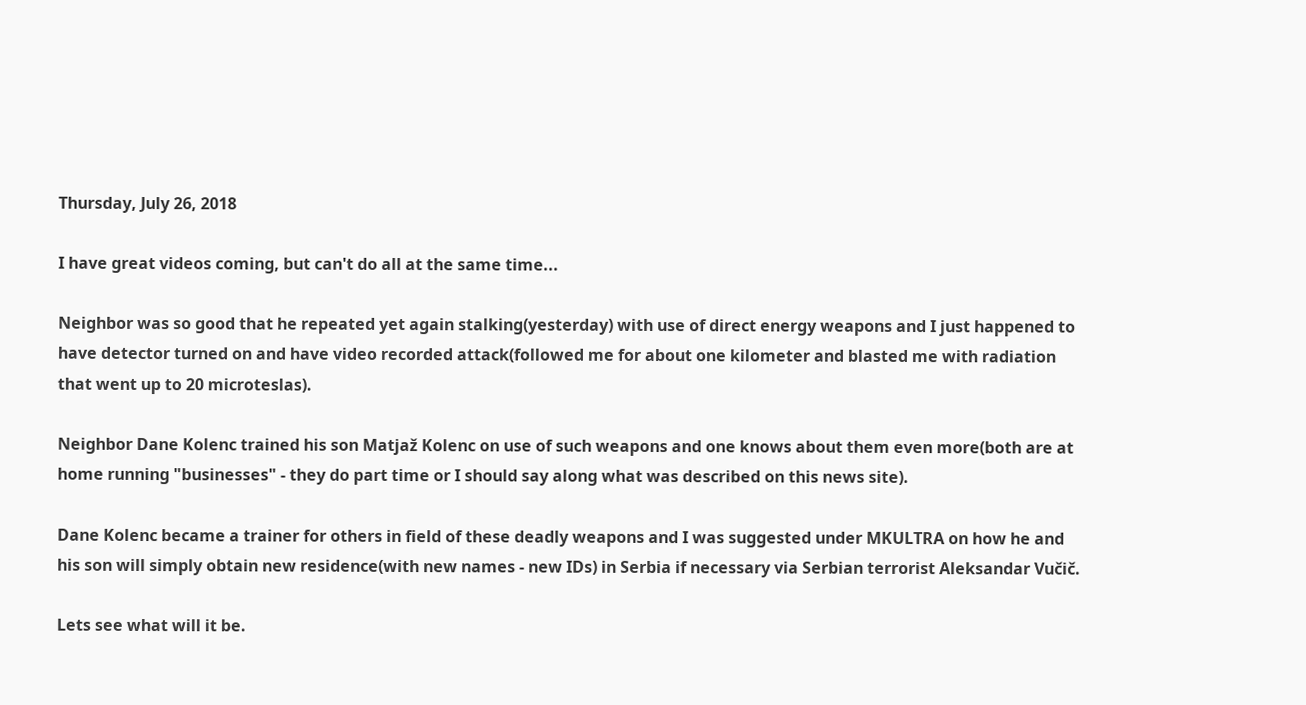Thursday, July 26, 2018

I have great videos coming, but can't do all at the same time...

Neighbor was so good that he repeated yet again stalking(yesterday) with use of direct energy weapons and I just happened to have detector turned on and have video recorded attack(followed me for about one kilometer and blasted me with radiation that went up to 20 microteslas).

Neighbor Dane Kolenc trained his son Matjaž Kolenc on use of such weapons and one knows about them even more(both are at home running "businesses" - they do part time or I should say along what was described on this news site).

Dane Kolenc became a trainer for others in field of these deadly weapons and I was suggested under MKULTRA on how he and his son will simply obtain new residence(with new names - new IDs) in Serbia if necessary via Serbian terrorist Aleksandar Vučič.

Lets see what will it be.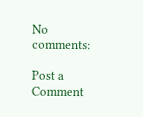No comments:

Post a Comment